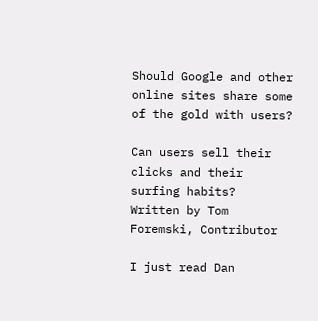Should Google and other online sites share some of the gold with users?

Can users sell their clicks and their surfing habits?
Written by Tom Foremski, Contributor

I just read Dan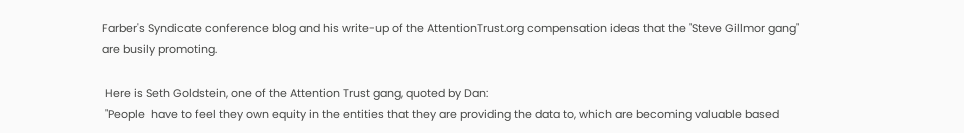Farber's Syndicate conference blog and his write-up of the AttentionTrust.org compensation ideas that the "Steve Gillmor gang" are busily promoting.

 Here is Seth Goldstein, one of the Attention Trust gang, quoted by Dan:
 "People  have to feel they own equity in the entities that they are providing the data to, which are becoming valuable based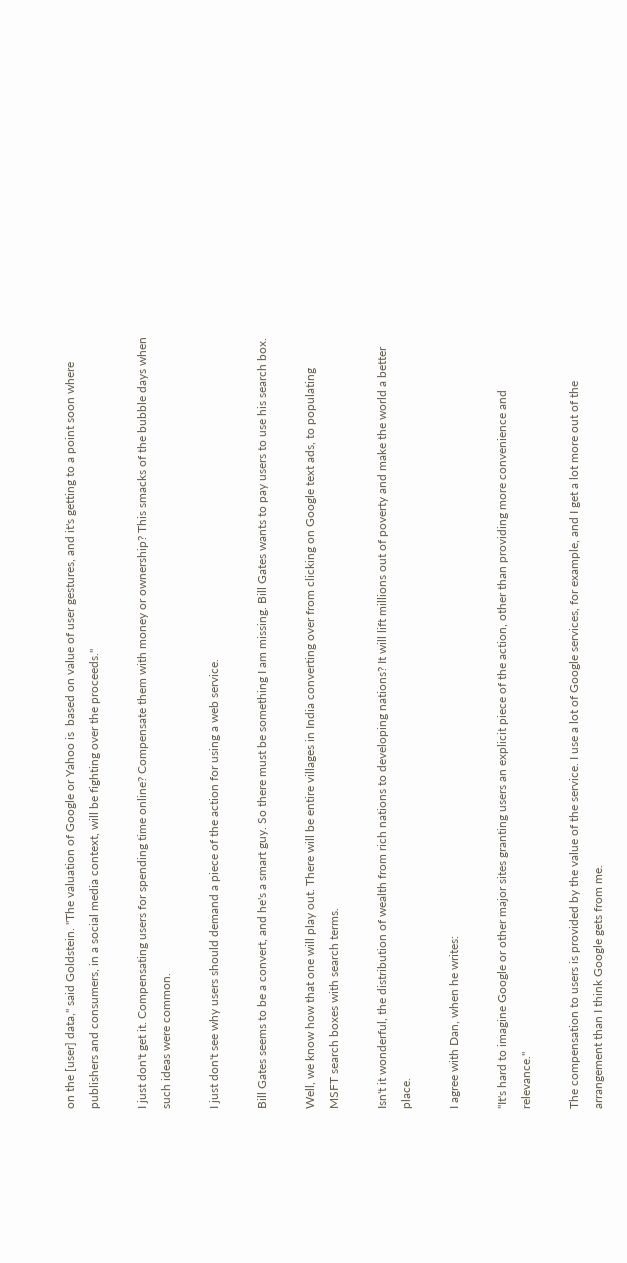on the [user] data," said Goldstein. "The valuation of Google or Yahoo is  based on value of user gestures, and it's getting to a point soon where publishers and consumers, in a social media context, will be fighting over the proceeds."

I just don't get it. Compensating users for spending time online? Compensate them with money or ownership? This smacks of the bubble days when such ideas were common.

I just don't see why users should demand a piece of the action for using a web service.

Bill Gates seems to be a convert, and he's a smart guy. So there must be something I am missing. Bill Gates wants to pay users to use his search box.

Well, we know how that one will play out. There will be entire villages in India converting over from clicking on Google text ads, to populating MSFT search boxes with search terms.

Isn't it wonderful, the distribution of wealth from rich nations to developing nations? It will lift millions out of poverty and make the world a better place.

I agree with Dan, when he writes:

"It's hard to imagine Google or other major sites granting users an explicit piece of the action, other than providing more convenience and relevance."

The compensation to users is provided by the value of the service. I use a lot of Google services, for example, and I get a lot more out of the arrangement than I think Google gets from me.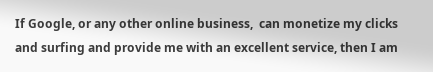If Google, or any other online business,  can monetize my clicks and surfing and provide me with an excellent service, then I am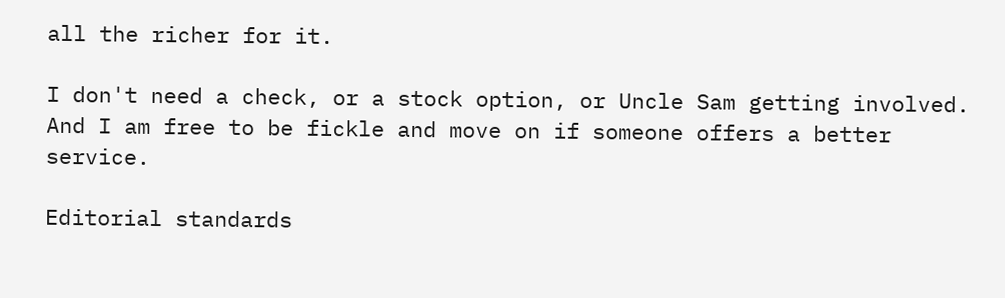all the richer for it.

I don't need a check, or a stock option, or Uncle Sam getting involved. And I am free to be fickle and move on if someone offers a better service.

Editorial standards